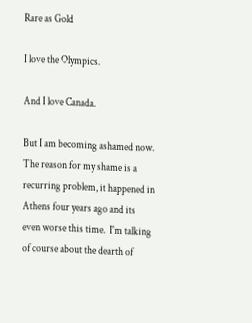Rare as Gold

I love the Olympics.

And I love Canada.

But I am becoming ashamed now.  The reason for my shame is a recurring problem, it happened in Athens four years ago and its even worse this time.  I'm talking of course about the dearth of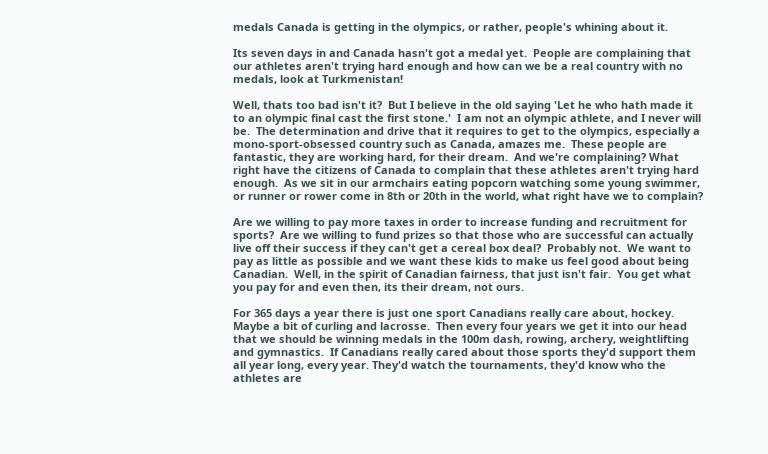medals Canada is getting in the olympics, or rather, people's whining about it.

Its seven days in and Canada hasn't got a medal yet.  People are complaining that our athletes aren't trying hard enough and how can we be a real country with no medals, look at Turkmenistan!

Well, thats too bad isn't it?  But I believe in the old saying 'Let he who hath made it to an olympic final cast the first stone.'  I am not an olympic athlete, and I never will be.  The determination and drive that it requires to get to the olympics, especially a mono-sport-obsessed country such as Canada, amazes me.  These people are fantastic, they are working hard, for their dream.  And we're complaining? What right have the citizens of Canada to complain that these athletes aren't trying hard enough.  As we sit in our armchairs eating popcorn watching some young swimmer, or runner or rower come in 8th or 20th in the world, what right have we to complain?

Are we willing to pay more taxes in order to increase funding and recruitment for sports?  Are we willing to fund prizes so that those who are successful can actually live off their success if they can't get a cereal box deal?  Probably not.  We want to pay as little as possible and we want these kids to make us feel good about being Canadian.  Well, in the spirit of Canadian fairness, that just isn't fair.  You get what you pay for and even then, its their dream, not ours.

For 365 days a year there is just one sport Canadians really care about, hockey.  Maybe a bit of curling and lacrosse.  Then every four years we get it into our head that we should be winning medals in the 100m dash, rowing, archery, weightlifting and gymnastics.  If Canadians really cared about those sports they'd support them all year long, every year. They'd watch the tournaments, they'd know who the athletes are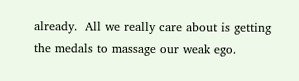already.  All we really care about is getting the medals to massage our weak ego.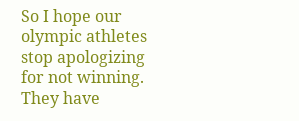So I hope our olympic athletes stop apologizing for not winning.  They have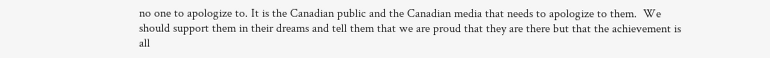no one to apologize to. It is the Canadian public and the Canadian media that needs to apologize to them.  We should support them in their dreams and tell them that we are proud that they are there but that the achievement is all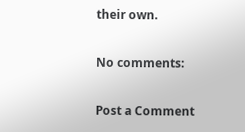their own.

No comments:

Post a Comment